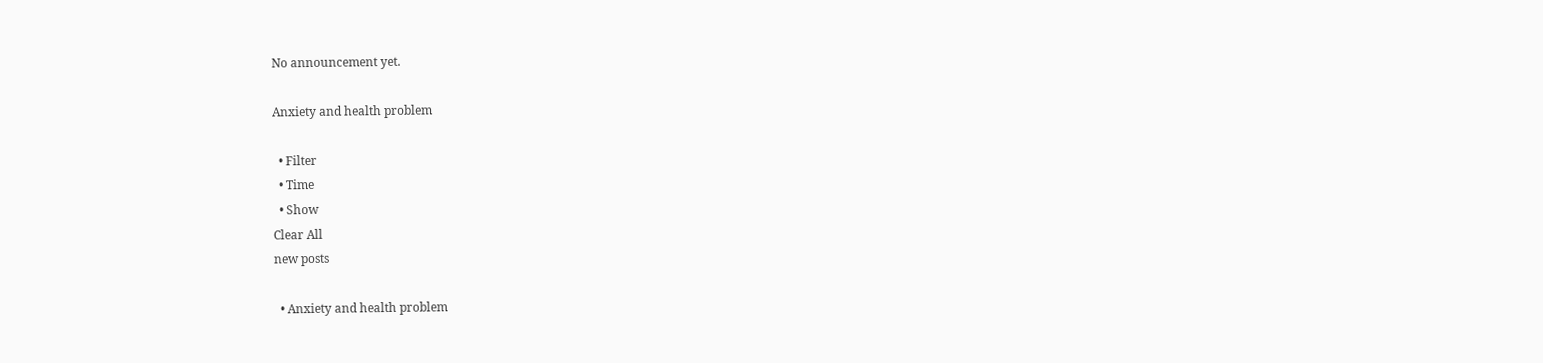No announcement yet.

Anxiety and health problem

  • Filter
  • Time
  • Show
Clear All
new posts

  • Anxiety and health problem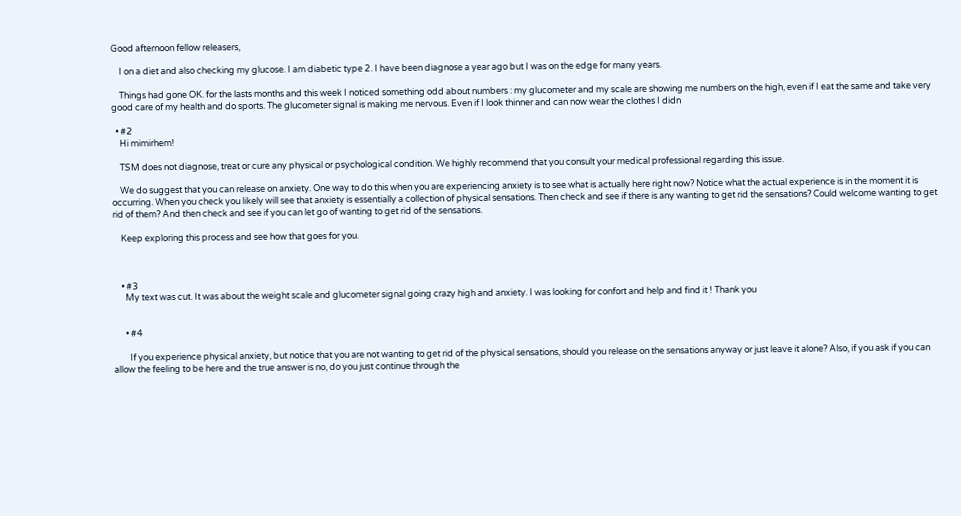Good afternoon fellow releasers,

    I on a diet and also checking my glucose. I am diabetic type 2. I have been diagnose a year ago but I was on the edge for many years.

    Things had gone OK. for the lasts months and this week I noticed something odd about numbers : my glucometer and my scale are showing me numbers on the high, even if I eat the same and take very good care of my health and do sports. The glucometer signal is making me nervous. Even if I look thinner and can now wear the clothes I didn

  • #2
    Hi mimirhem!

    TSM does not diagnose, treat or cure any physical or psychological condition. We highly recommend that you consult your medical professional regarding this issue.

    We do suggest that you can release on anxiety. One way to do this when you are experiencing anxiety is to see what is actually here right now? Notice what the actual experience is in the moment it is occurring. When you check you likely will see that anxiety is essentially a collection of physical sensations. Then check and see if there is any wanting to get rid the sensations? Could welcome wanting to get rid of them? And then check and see if you can let go of wanting to get rid of the sensations.

    Keep exploring this process and see how that goes for you.



    • #3
      My text was cut. It was about the weight scale and glucometer signal going crazy high and anxiety. I was looking for confort and help and find it ! Thank you


      • #4

        If you experience physical anxiety, but notice that you are not wanting to get rid of the physical sensations, should you release on the sensations anyway or just leave it alone? Also, if you ask if you can allow the feeling to be here and the true answer is no, do you just continue through the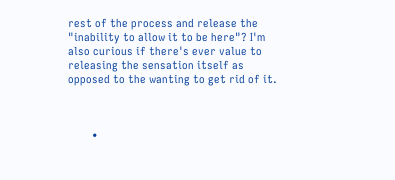rest of the process and release the "inability to allow it to be here"? I'm also curious if there's ever value to releasing the sensation itself as opposed to the wanting to get rid of it.



        •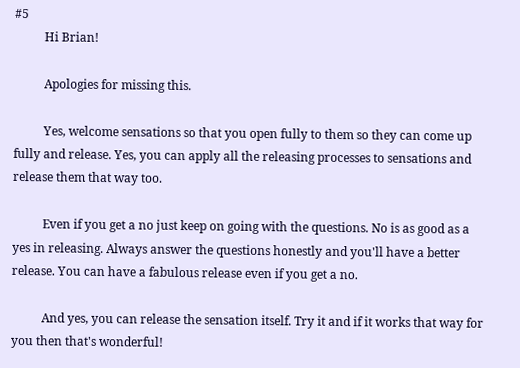#5
          Hi Brian!

          Apologies for missing this.

          Yes, welcome sensations so that you open fully to them so they can come up fully and release. Yes, you can apply all the releasing processes to sensations and release them that way too.

          Even if you get a no just keep on going with the questions. No is as good as a yes in releasing. Always answer the questions honestly and you'll have a better release. You can have a fabulous release even if you get a no.

          And yes, you can release the sensation itself. Try it and if it works that way for you then that's wonderful!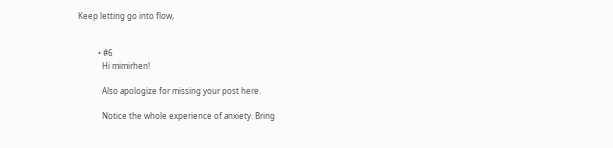Keep letting go into flow,


          • #6
            Hi mimirhen!

            Also apologize for missing your post here.

            Notice the whole experience of anxiety. Bring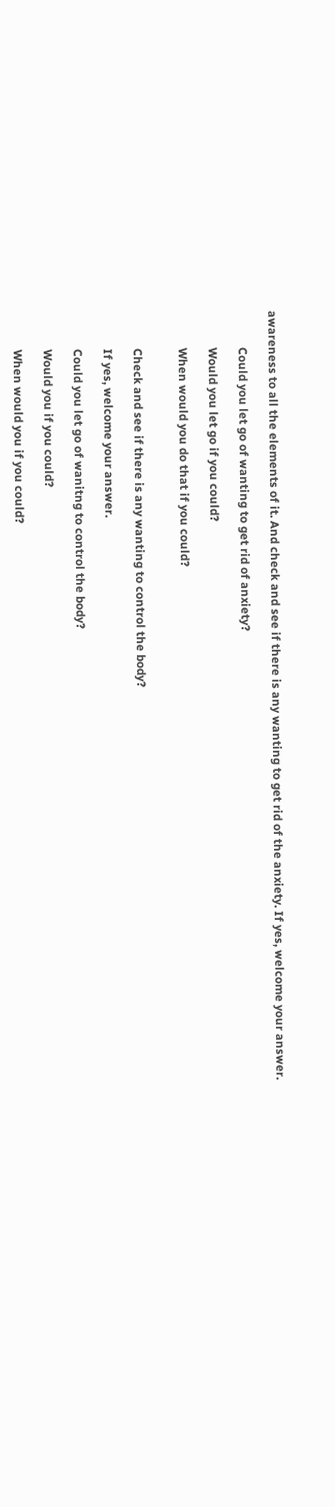awareness to all the elements of it. And check and see if there is any wanting to get rid of the anxiety. If yes, welcome your answer.

            Could you let go of wanting to get rid of anxiety?

            Would you let go if you could?

            When would you do that if you could?


            Check and see if there is any wanting to control the body?

            If yes, welcome your answer.

            Could you let go of wanitng to control the body?

            Would you if you could?

            When would you if you could?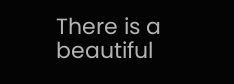There is a beautiful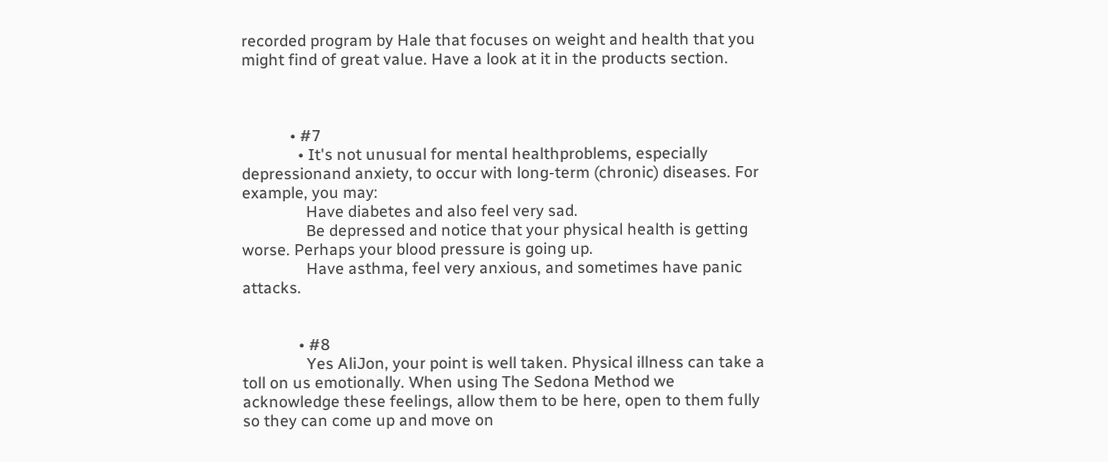recorded program by Hale that focuses on weight and health that you might find of great value. Have a look at it in the products section.



            • #7
              • It's not unusual for mental healthproblems, especially depressionand anxiety, to occur with long-term (chronic) diseases. For example, you may:
                Have diabetes and also feel very sad.
                Be depressed and notice that your physical health is getting worse. Perhaps your blood pressure is going up.
                Have asthma, feel very anxious, and sometimes have panic attacks.


              • #8
                Yes AliJon, your point is well taken. Physical illness can take a toll on us emotionally. When using The Sedona Method we acknowledge these feelings, allow them to be here, open to them fully so they can come up and move on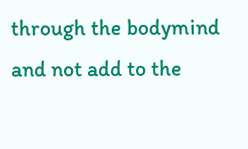through the bodymind and not add to the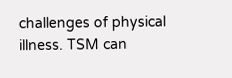challenges of physical illness. TSM can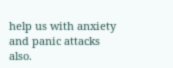help us with anxiety and panic attacks also.